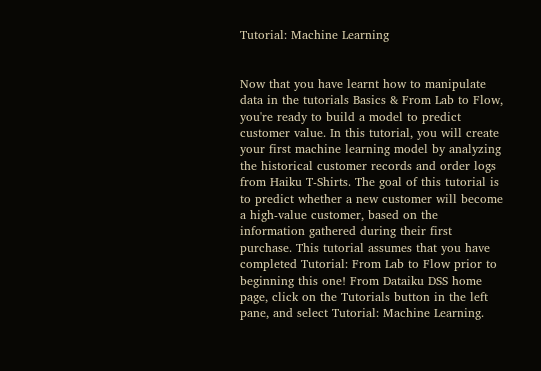Tutorial: Machine Learning


Now that you have learnt how to manipulate data in the tutorials Basics & From Lab to Flow, you're ready to build a model to predict customer value. In this tutorial, you will create your first machine learning model by analyzing the historical customer records and order logs from Haiku T-Shirts. The goal of this tutorial is to predict whether a new customer will become a high-value customer, based on the information gathered during their first purchase. This tutorial assumes that you have completed Tutorial: From Lab to Flow prior to beginning this one! From Dataiku DSS home page, click on the Tutorials button in the left pane, and select Tutorial: Machine Learning.